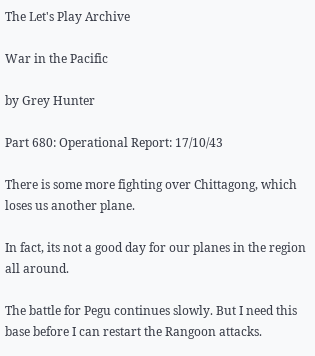The Let's Play Archive

War in the Pacific

by Grey Hunter

Part 680: Operational Report: 17/10/43

There is some more fighting over Chittagong, which loses us another plane.

In fact, its not a good day for our planes in the region all around.

The battle for Pegu continues slowly. But I need this base before I can restart the Rangoon attacks.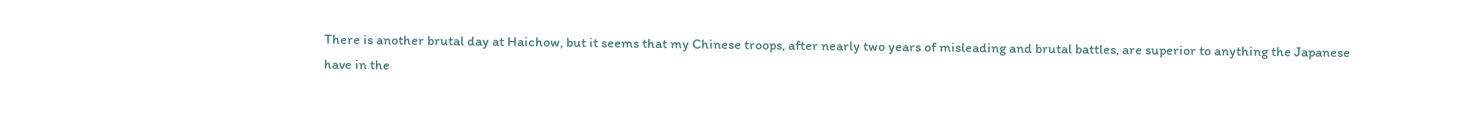There is another brutal day at Haichow, but it seems that my Chinese troops, after nearly two years of misleading and brutal battles, are superior to anything the Japanese have in the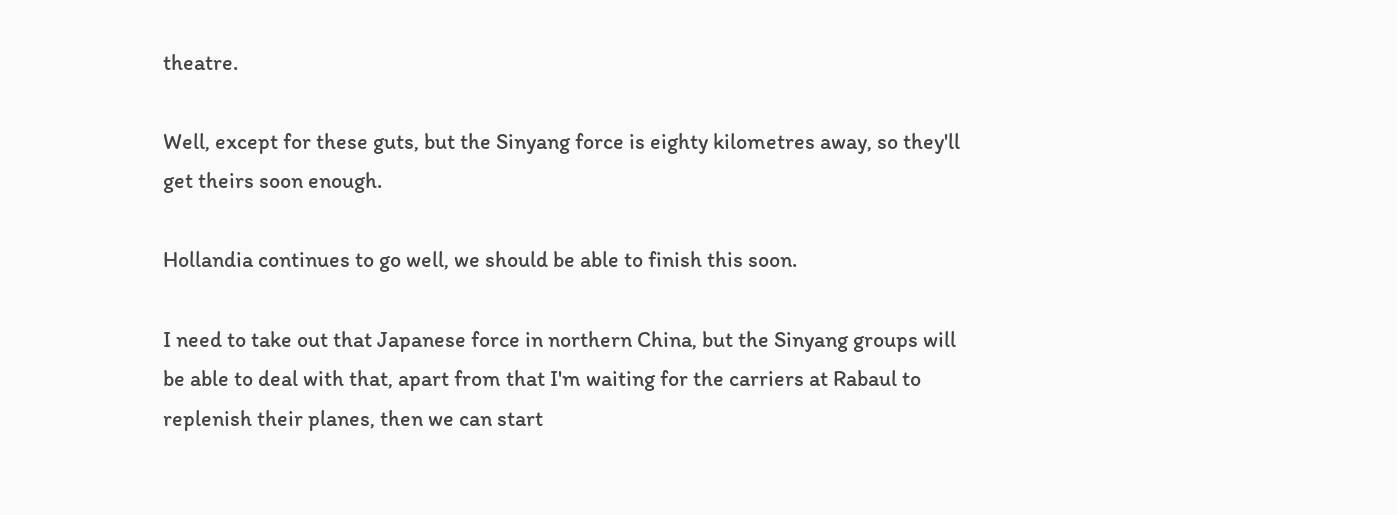theatre.

Well, except for these guts, but the Sinyang force is eighty kilometres away, so they'll get theirs soon enough.

Hollandia continues to go well, we should be able to finish this soon.

I need to take out that Japanese force in northern China, but the Sinyang groups will be able to deal with that, apart from that I'm waiting for the carriers at Rabaul to replenish their planes, then we can start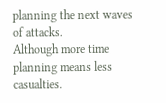planning the next waves of attacks.
Although more time planning means less casualties.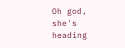Oh god, she's heading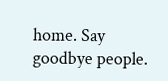home. Say goodbye people.